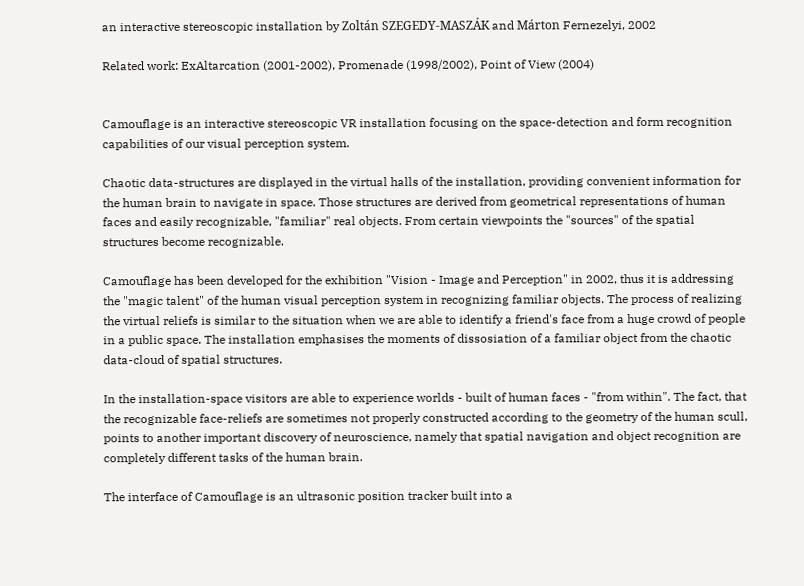an interactive stereoscopic installation by Zoltán SZEGEDY-MASZÁK and Márton Fernezelyi, 2002

Related work: ExAltarcation (2001-2002), Promenade (1998/2002), Point of View (2004)


Camouflage is an interactive stereoscopic VR installation focusing on the space-detection and form recognition capabilities of our visual perception system.

Chaotic data-structures are displayed in the virtual halls of the installation, providing convenient information for the human brain to navigate in space. Those structures are derived from geometrical representations of human faces and easily recognizable, "familiar" real objects. From certain viewpoints the "sources" of the spatial structures become recognizable.

Camouflage has been developed for the exhibition "Vision - Image and Perception" in 2002, thus it is addressing the "magic talent" of the human visual perception system in recognizing familiar objects. The process of realizing the virtual reliefs is similar to the situation when we are able to identify a friend's face from a huge crowd of people in a public space. The installation emphasises the moments of dissosiation of a familiar object from the chaotic data-cloud of spatial structures.

In the installation-space visitors are able to experience worlds - built of human faces - "from within". The fact, that the recognizable face-reliefs are sometimes not properly constructed according to the geometry of the human scull, points to another important discovery of neuroscience, namely that spatial navigation and object recognition are completely different tasks of the human brain.

The interface of Camouflage is an ultrasonic position tracker built into a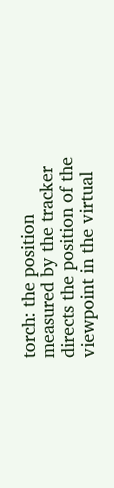torch: the position measured by the tracker directs the position of the viewpoint in the virtual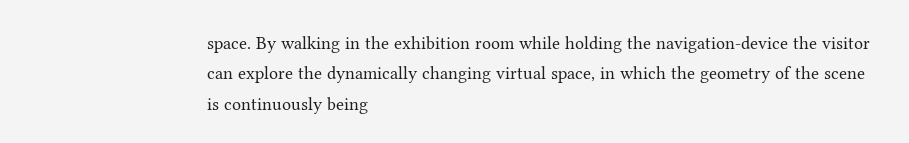space. By walking in the exhibition room while holding the navigation-device the visitor can explore the dynamically changing virtual space, in which the geometry of the scene is continuously being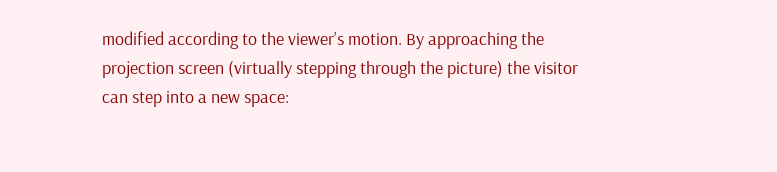modified according to the viewer’s motion. By approaching the projection screen (virtually stepping through the picture) the visitor can step into a new space: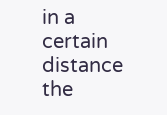in a certain distance the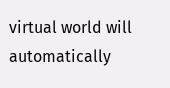virtual world will automatically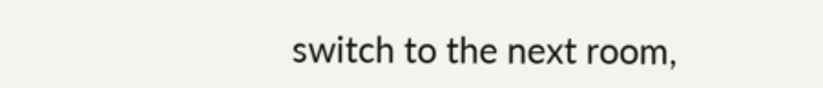switch to the next room,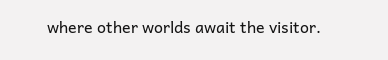where other worlds await the visitor.